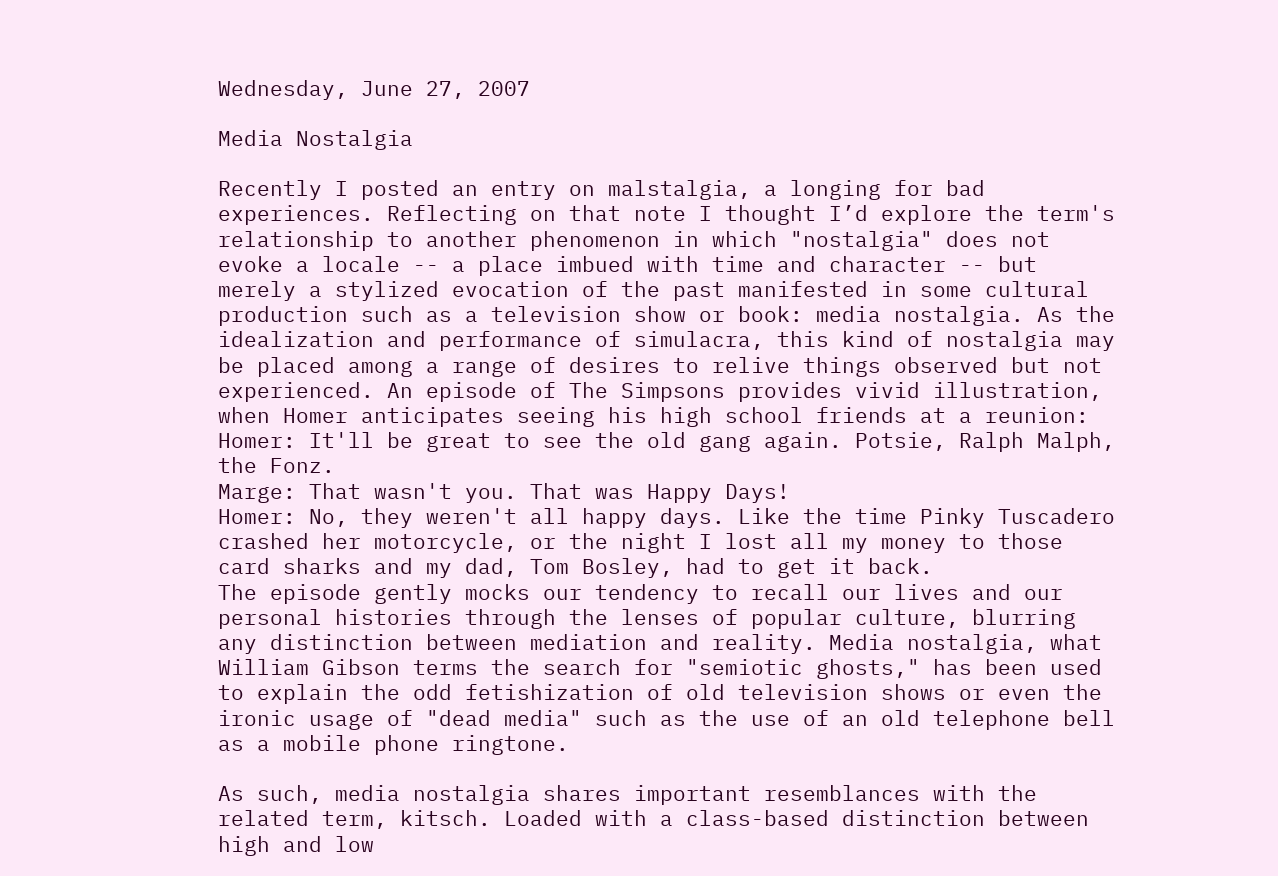Wednesday, June 27, 2007

Media Nostalgia

Recently I posted an entry on malstalgia, a longing for bad experiences. Reflecting on that note I thought I’d explore the term's relationship to another phenomenon in which "nostalgia" does not evoke a locale -- a place imbued with time and character -- but merely a stylized evocation of the past manifested in some cultural production such as a television show or book: media nostalgia. As the idealization and performance of simulacra, this kind of nostalgia may be placed among a range of desires to relive things observed but not experienced. An episode of The Simpsons provides vivid illustration, when Homer anticipates seeing his high school friends at a reunion:
Homer: It'll be great to see the old gang again. Potsie, Ralph Malph, the Fonz.
Marge: That wasn't you. That was Happy Days!
Homer: No, they weren't all happy days. Like the time Pinky Tuscadero crashed her motorcycle, or the night I lost all my money to those card sharks and my dad, Tom Bosley, had to get it back.
The episode gently mocks our tendency to recall our lives and our personal histories through the lenses of popular culture, blurring any distinction between mediation and reality. Media nostalgia, what William Gibson terms the search for "semiotic ghosts," has been used to explain the odd fetishization of old television shows or even the ironic usage of "dead media" such as the use of an old telephone bell as a mobile phone ringtone.

As such, media nostalgia shares important resemblances with the related term, kitsch. Loaded with a class-based distinction between high and low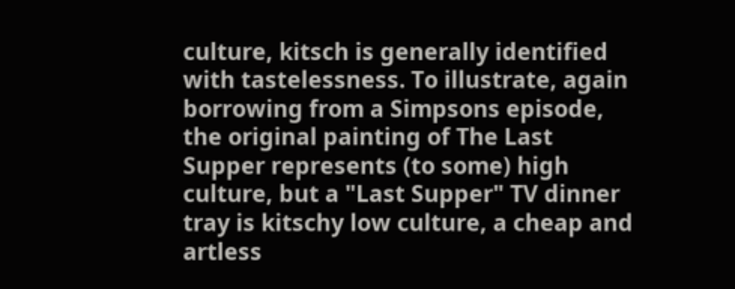culture, kitsch is generally identified with tastelessness. To illustrate, again borrowing from a Simpsons episode, the original painting of The Last Supper represents (to some) high culture, but a "Last Supper" TV dinner tray is kitschy low culture, a cheap and artless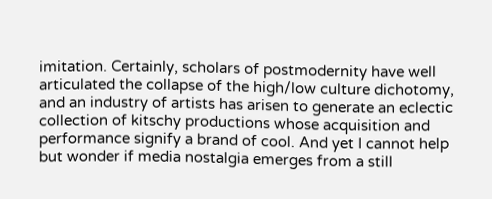imitation. Certainly, scholars of postmodernity have well articulated the collapse of the high/low culture dichotomy, and an industry of artists has arisen to generate an eclectic collection of kitschy productions whose acquisition and performance signify a brand of cool. And yet I cannot help but wonder if media nostalgia emerges from a still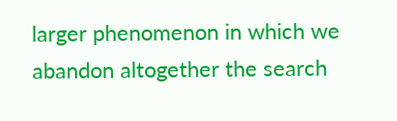larger phenomenon in which we abandon altogether the search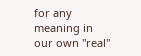for any meaning in our own "real"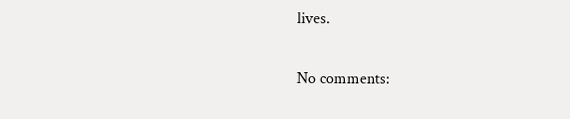lives.

No comments: